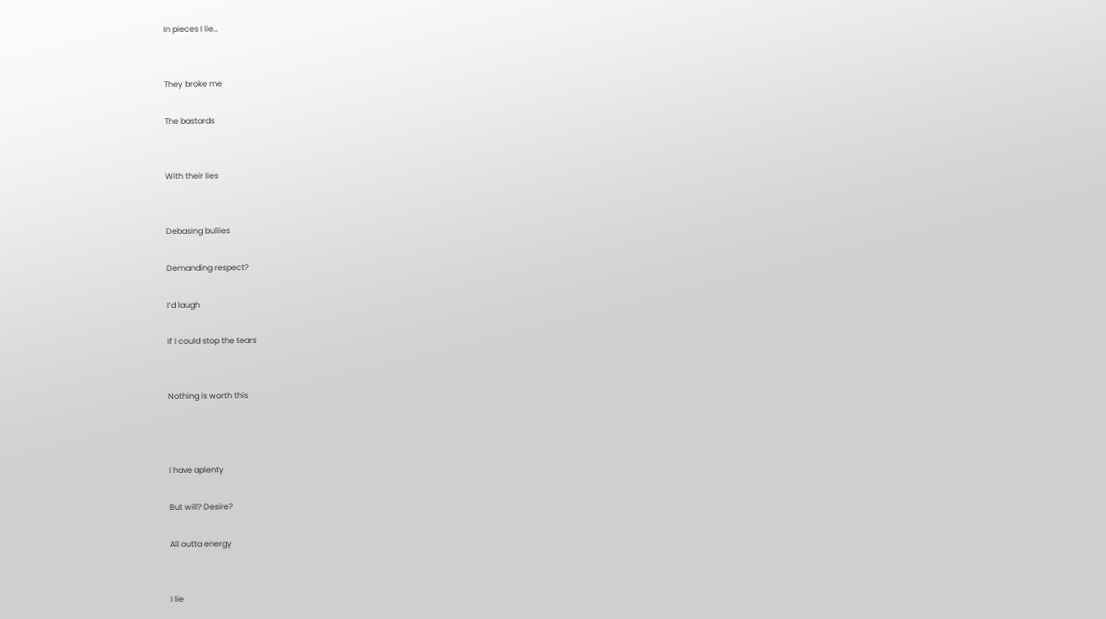In pieces I lie…


They broke me

The bastards


With their lies


Debasing bullies

Demanding respect?

I’d laugh

If I could stop the tears


Nothing is worth this



I have aplenty

But will? Desire?

All outta energy


I lie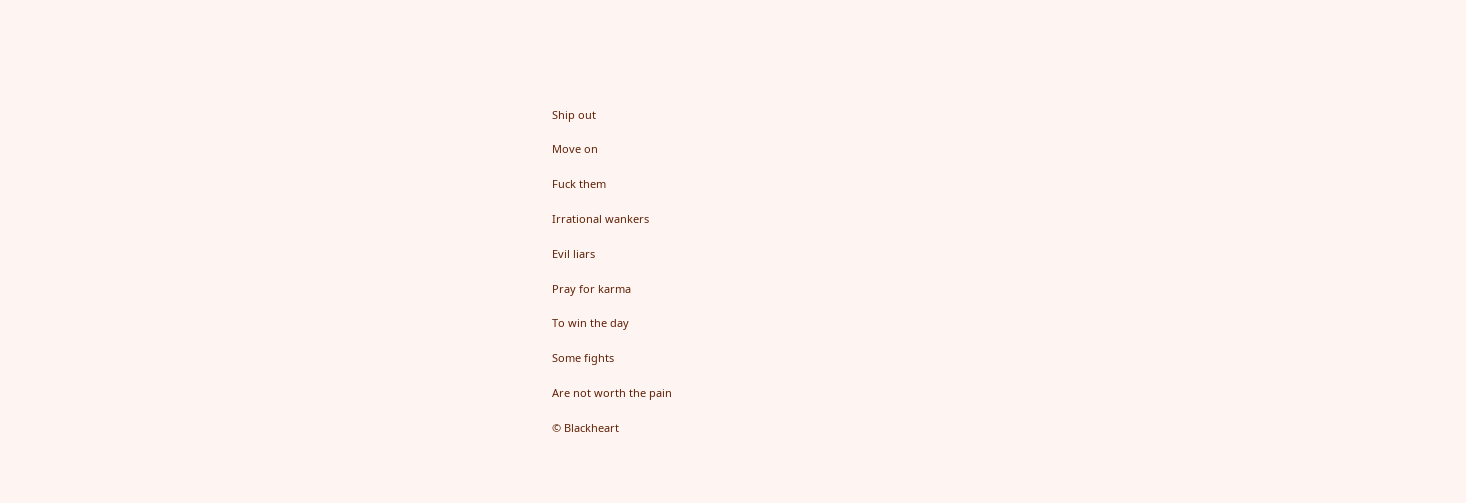Ship out

Move on

Fuck them

Irrational wankers

Evil liars

Pray for karma

To win the day

Some fights

Are not worth the pain

© Blackheart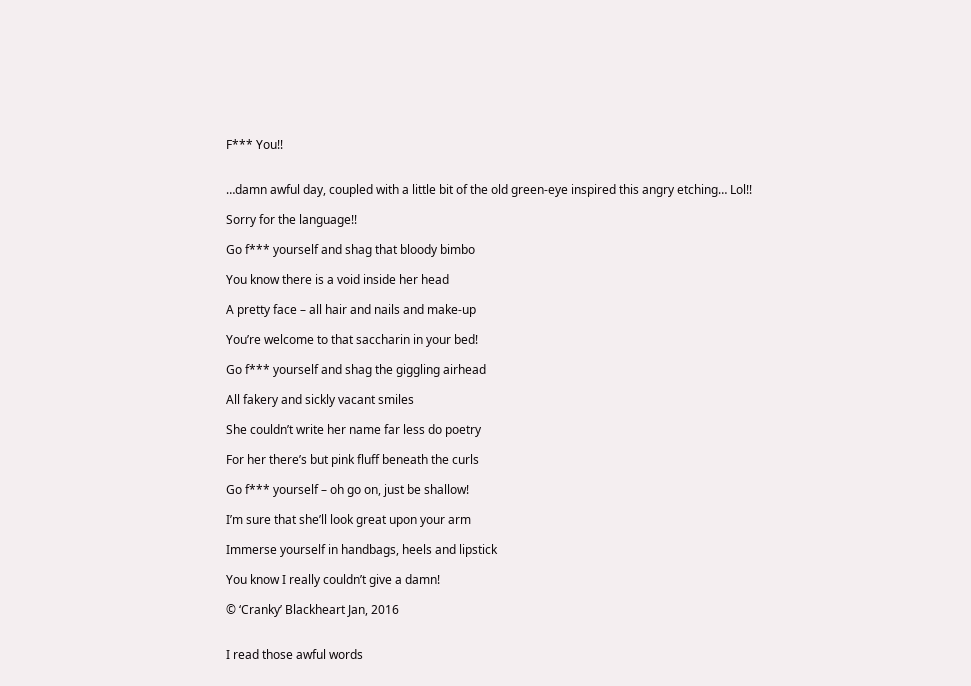F*** You!!


…damn awful day, coupled with a little bit of the old green-eye inspired this angry etching… Lol!!

Sorry for the language!!

Go f*** yourself and shag that bloody bimbo

You know there is a void inside her head

A pretty face – all hair and nails and make-up

You’re welcome to that saccharin in your bed!

Go f*** yourself and shag the giggling airhead

All fakery and sickly vacant smiles

She couldn’t write her name far less do poetry

For her there’s but pink fluff beneath the curls

Go f*** yourself – oh go on, just be shallow!

I’m sure that she’ll look great upon your arm

Immerse yourself in handbags, heels and lipstick

You know I really couldn’t give a damn!

© ‘Cranky’ Blackheart Jan, 2016


I read those awful words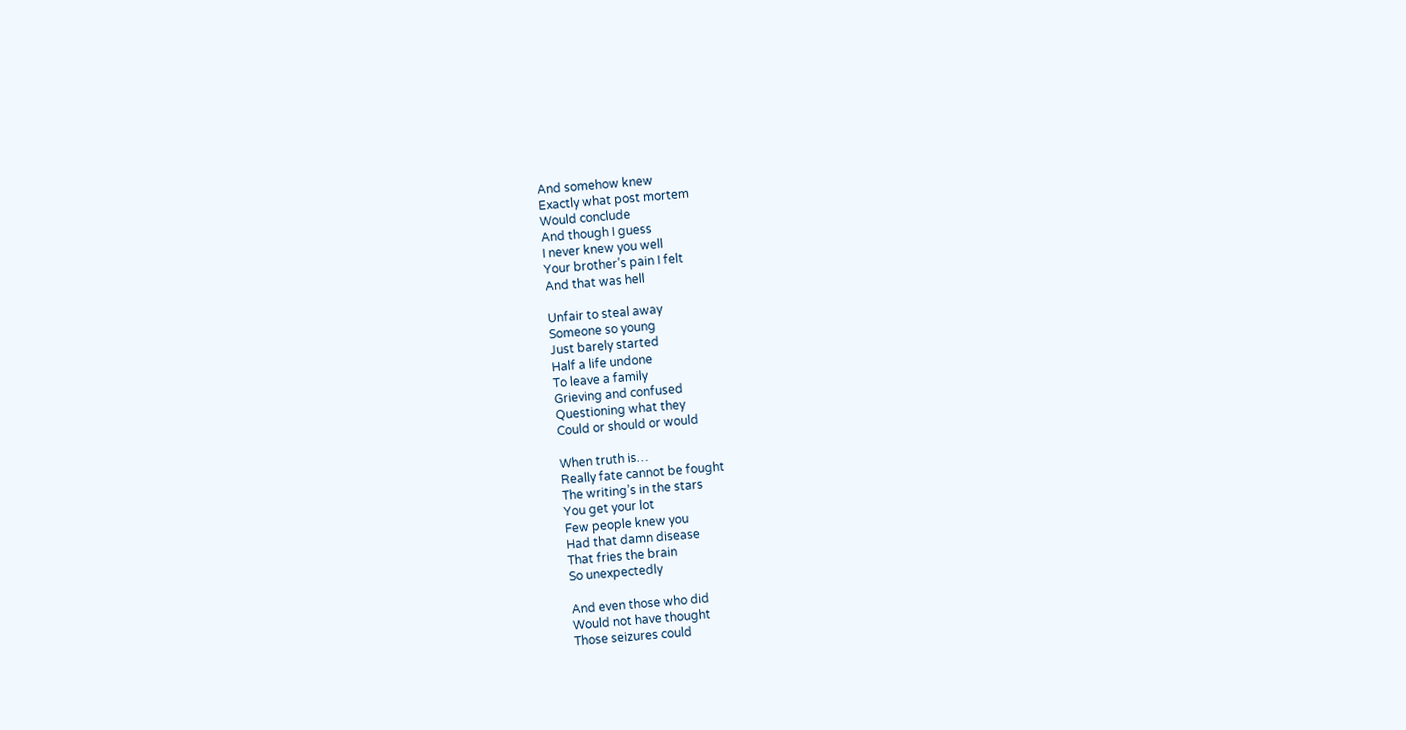And somehow knew
Exactly what post mortem
Would conclude
And though I guess
I never knew you well
Your brother’s pain I felt
And that was hell

Unfair to steal away
Someone so young
Just barely started
Half a life undone
To leave a family
Grieving and confused
Questioning what they
Could or should or would

When truth is…
Really fate cannot be fought
The writing’s in the stars
You get your lot
Few people knew you
Had that damn disease
That fries the brain
So unexpectedly

And even those who did
Would not have thought
Those seizures could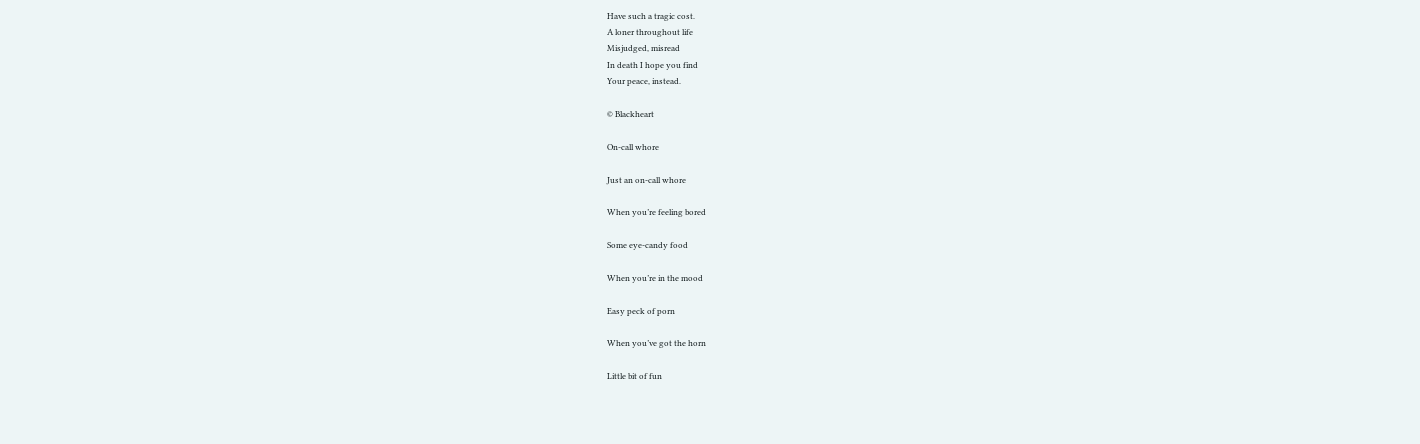Have such a tragic cost.
A loner throughout life
Misjudged, misread
In death I hope you find
Your peace, instead.

© Blackheart

On-call whore

Just an on-call whore

When you’re feeling bored

Some eye-candy food

When you’re in the mood

Easy peck of porn

When you’ve got the horn

Little bit of fun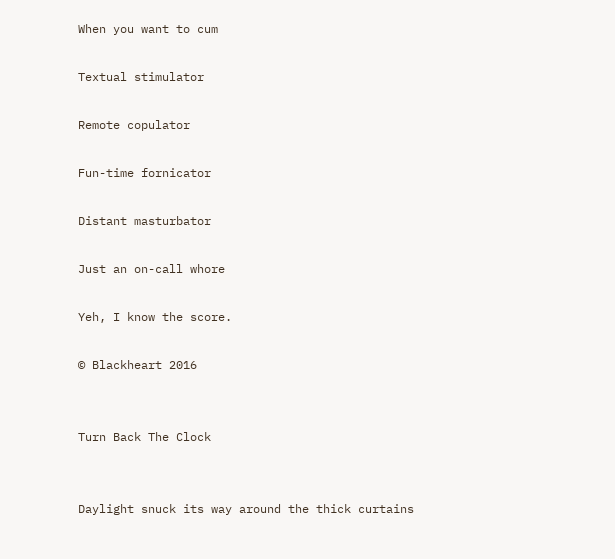When you want to cum

Textual stimulator

Remote copulator

Fun-time fornicator

Distant masturbator

Just an on-call whore

Yeh, I know the score.

© Blackheart 2016


Turn Back The Clock


Daylight snuck its way around the thick curtains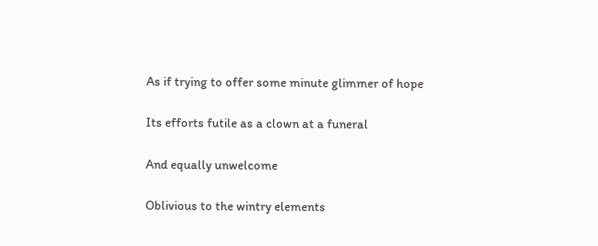As if trying to offer some minute glimmer of hope

Its efforts futile as a clown at a funeral

And equally unwelcome

Oblivious to the wintry elements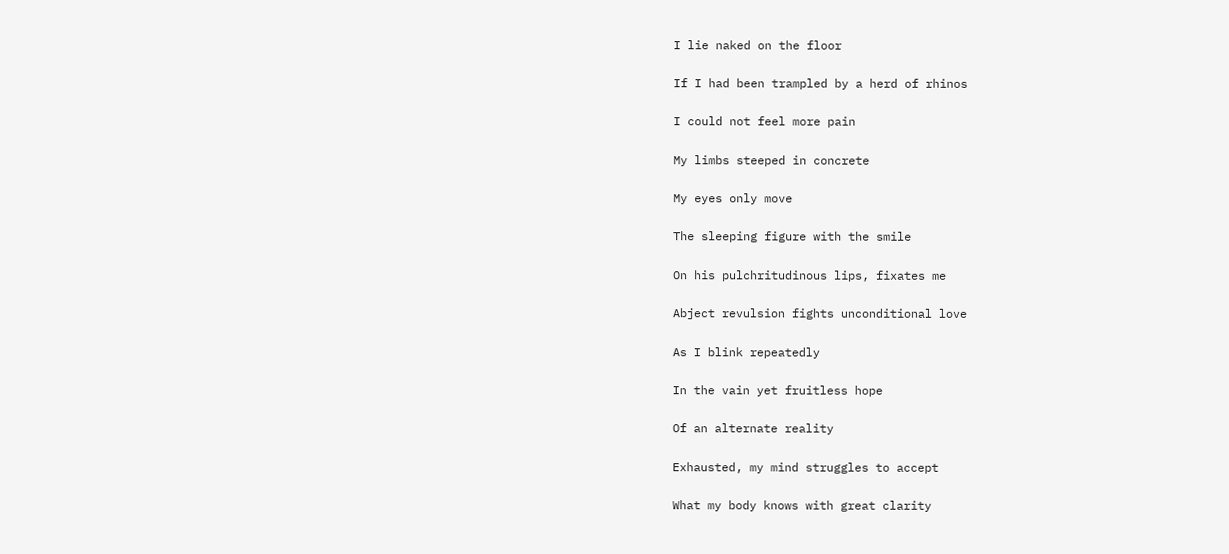I lie naked on the floor

If I had been trampled by a herd of rhinos

I could not feel more pain

My limbs steeped in concrete

My eyes only move

The sleeping figure with the smile

On his pulchritudinous lips, fixates me

Abject revulsion fights unconditional love

As I blink repeatedly

In the vain yet fruitless hope

Of an alternate reality

Exhausted, my mind struggles to accept

What my body knows with great clarity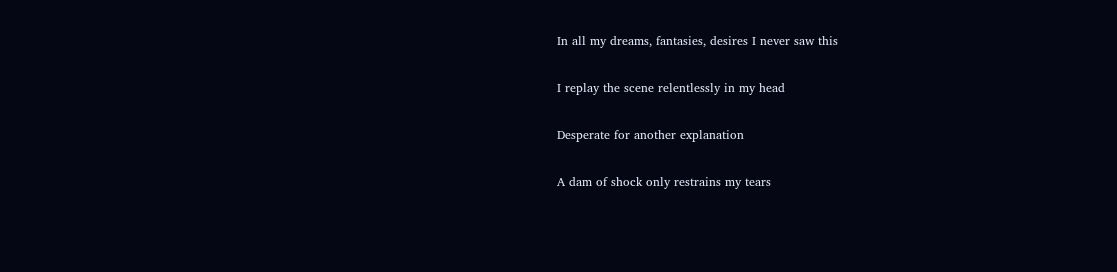In all my dreams, fantasies, desires I never saw this

I replay the scene relentlessly in my head

Desperate for another explanation

A dam of shock only restrains my tears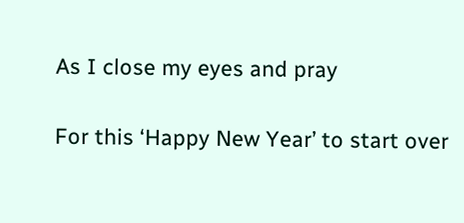As I close my eyes and pray

For this ‘Happy New Year’ to start over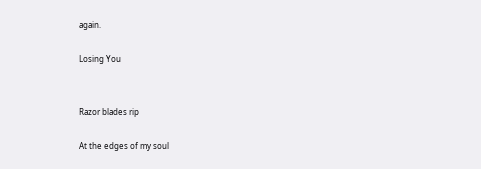again.

Losing You


Razor blades rip

At the edges of my soul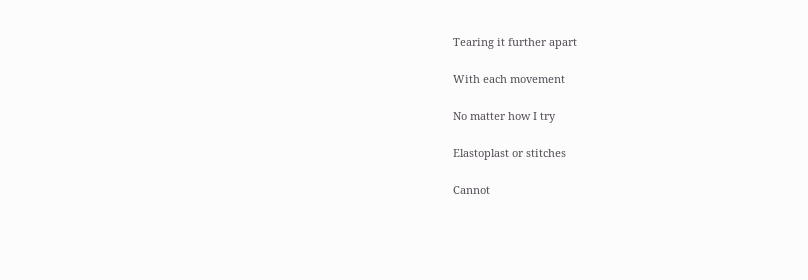Tearing it further apart

With each movement

No matter how I try

Elastoplast or stitches

Cannot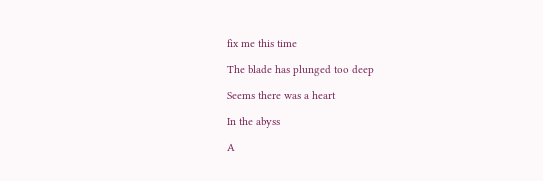fix me this time

The blade has plunged too deep

Seems there was a heart

In the abyss

A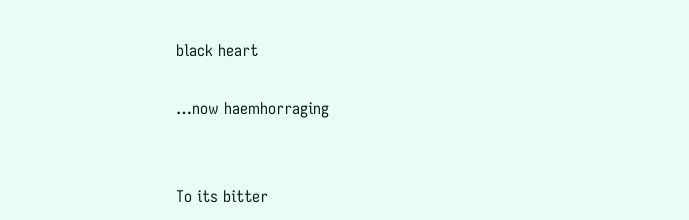black heart

…now haemhorraging


To its bitter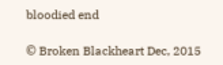bloodied end

© Broken Blackheart Dec, 2015